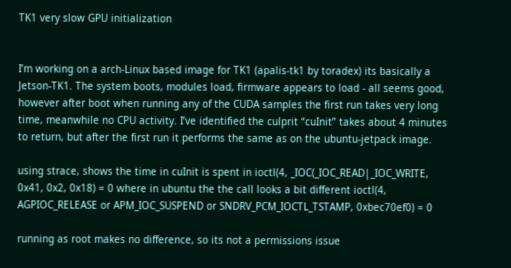TK1 very slow GPU initialization


I’m working on a arch-Linux based image for TK1 (apalis-tk1 by toradex) its basically a Jetson-TK1. The system boots, modules load, firmware appears to load - all seems good, however after boot when running any of the CUDA samples the first run takes very long time, meanwhile no CPU activity. I’ve identified the culprit “cuInit” takes about 4 minutes to return, but after the first run it performs the same as on the ubuntu-jetpack image.

using strace, shows the time in cuInit is spent in ioctl(4, _IOC(_IOC_READ|_IOC_WRITE, 0x41, 0x2, 0x18) = 0 where in ubuntu the the call looks a bit different ioctl(4, AGPIOC_RELEASE or APM_IOC_SUSPEND or SNDRV_PCM_IOCTL_TSTAMP, 0xbec70ef0) = 0

running as root makes no difference, so its not a permissions issue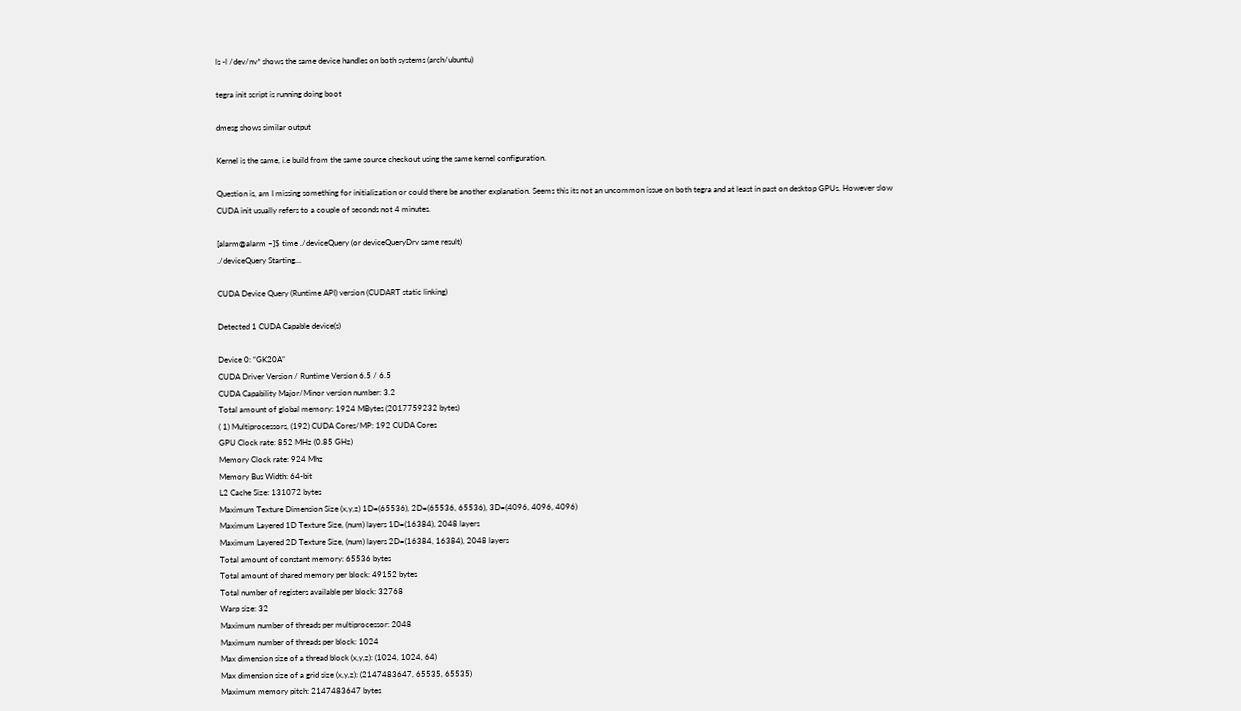ls -l /dev/nv* shows the same device handles on both systems (arch/ubuntu)

tegra init script is running doing boot

dmesg shows similar output

Kernel is the same, i.e build from the same source checkout using the same kernel configuration.

Question is, am I missing something for initialization or could there be another explanation. Seems this its not an uncommon issue on both tegra and at least in past on desktop GPUs. However slow CUDA init usually refers to a couple of seconds not 4 minutes.

[alarm@alarm ~]$ time ./deviceQuery (or deviceQueryDrv same result)
./deviceQuery Starting…

CUDA Device Query (Runtime API) version (CUDART static linking)

Detected 1 CUDA Capable device(s)

Device 0: “GK20A”
CUDA Driver Version / Runtime Version 6.5 / 6.5
CUDA Capability Major/Minor version number: 3.2
Total amount of global memory: 1924 MBytes (2017759232 bytes)
( 1) Multiprocessors, (192) CUDA Cores/MP: 192 CUDA Cores
GPU Clock rate: 852 MHz (0.85 GHz)
Memory Clock rate: 924 Mhz
Memory Bus Width: 64-bit
L2 Cache Size: 131072 bytes
Maximum Texture Dimension Size (x,y,z) 1D=(65536), 2D=(65536, 65536), 3D=(4096, 4096, 4096)
Maximum Layered 1D Texture Size, (num) layers 1D=(16384), 2048 layers
Maximum Layered 2D Texture Size, (num) layers 2D=(16384, 16384), 2048 layers
Total amount of constant memory: 65536 bytes
Total amount of shared memory per block: 49152 bytes
Total number of registers available per block: 32768
Warp size: 32
Maximum number of threads per multiprocessor: 2048
Maximum number of threads per block: 1024
Max dimension size of a thread block (x,y,z): (1024, 1024, 64)
Max dimension size of a grid size (x,y,z): (2147483647, 65535, 65535)
Maximum memory pitch: 2147483647 bytes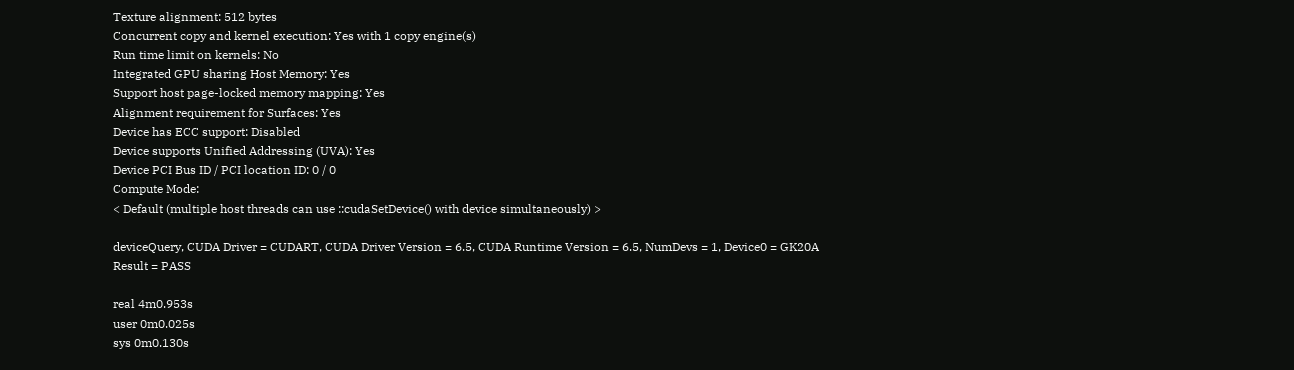Texture alignment: 512 bytes
Concurrent copy and kernel execution: Yes with 1 copy engine(s)
Run time limit on kernels: No
Integrated GPU sharing Host Memory: Yes
Support host page-locked memory mapping: Yes
Alignment requirement for Surfaces: Yes
Device has ECC support: Disabled
Device supports Unified Addressing (UVA): Yes
Device PCI Bus ID / PCI location ID: 0 / 0
Compute Mode:
< Default (multiple host threads can use ::cudaSetDevice() with device simultaneously) >

deviceQuery, CUDA Driver = CUDART, CUDA Driver Version = 6.5, CUDA Runtime Version = 6.5, NumDevs = 1, Device0 = GK20A
Result = PASS

real 4m0.953s
user 0m0.025s
sys 0m0.130s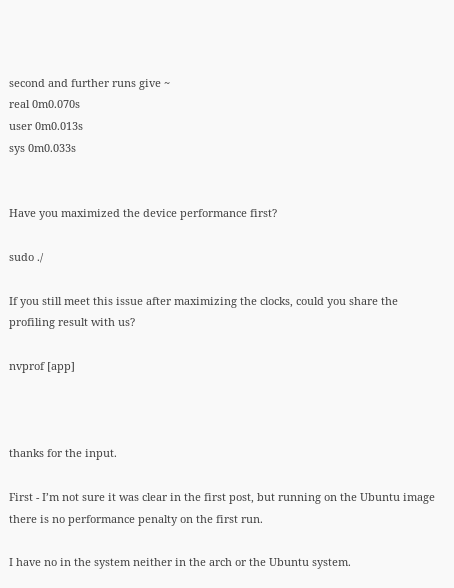second and further runs give ~
real 0m0.070s
user 0m0.013s
sys 0m0.033s


Have you maximized the device performance first?

sudo ./

If you still meet this issue after maximizing the clocks, could you share the profiling result with us?

nvprof [app]



thanks for the input.

First - I’m not sure it was clear in the first post, but running on the Ubuntu image there is no performance penalty on the first run.

I have no in the system neither in the arch or the Ubuntu system.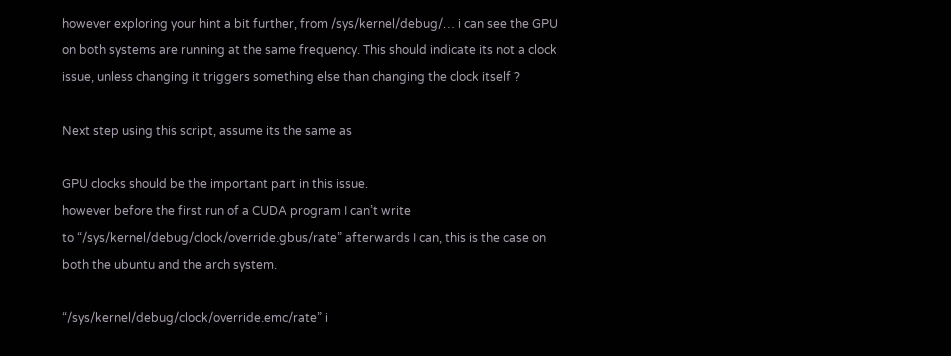however exploring your hint a bit further, from /sys/kernel/debug/… i can see the GPU on both systems are running at the same frequency. This should indicate its not a clock issue, unless changing it triggers something else than changing the clock itself ?

Next step using this script, assume its the same as

GPU clocks should be the important part in this issue.
however before the first run of a CUDA program I can’t write
to “/sys/kernel/debug/clock/override.gbus/rate” afterwards I can, this is the case on both the ubuntu and the arch system.

“/sys/kernel/debug/clock/override.emc/rate” i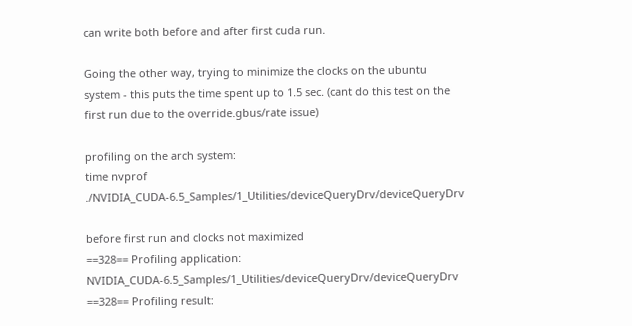can write both before and after first cuda run.

Going the other way, trying to minimize the clocks on the ubuntu system - this puts the time spent up to 1.5 sec. (cant do this test on the first run due to the override.gbus/rate issue)

profiling on the arch system:
time nvprof ./NVIDIA_CUDA-6.5_Samples/1_Utilities/deviceQueryDrv/deviceQueryDrv

before first run and clocks not maximized
==328== Profiling application: NVIDIA_CUDA-6.5_Samples/1_Utilities/deviceQueryDrv/deviceQueryDrv
==328== Profiling result: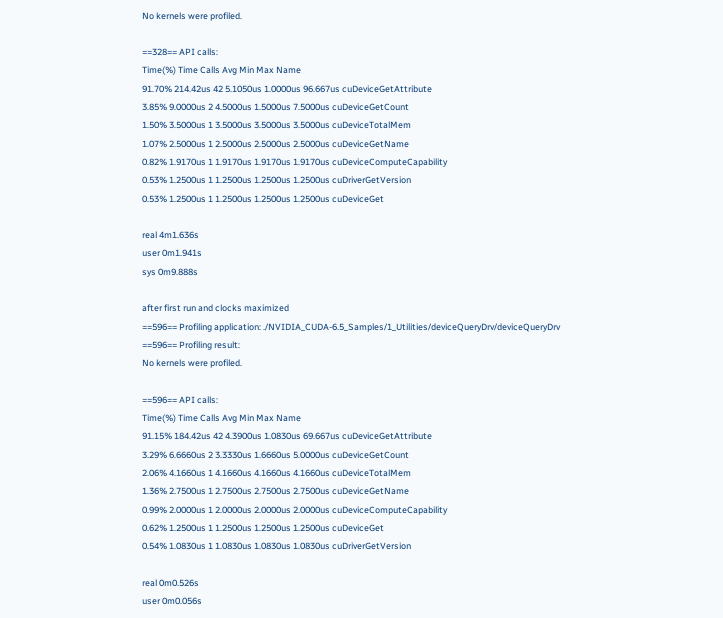No kernels were profiled.

==328== API calls:
Time(%) Time Calls Avg Min Max Name
91.70% 214.42us 42 5.1050us 1.0000us 96.667us cuDeviceGetAttribute
3.85% 9.0000us 2 4.5000us 1.5000us 7.5000us cuDeviceGetCount
1.50% 3.5000us 1 3.5000us 3.5000us 3.5000us cuDeviceTotalMem
1.07% 2.5000us 1 2.5000us 2.5000us 2.5000us cuDeviceGetName
0.82% 1.9170us 1 1.9170us 1.9170us 1.9170us cuDeviceComputeCapability
0.53% 1.2500us 1 1.2500us 1.2500us 1.2500us cuDriverGetVersion
0.53% 1.2500us 1 1.2500us 1.2500us 1.2500us cuDeviceGet

real 4m1.636s
user 0m1.941s
sys 0m9.888s

after first run and clocks maximized
==596== Profiling application: ./NVIDIA_CUDA-6.5_Samples/1_Utilities/deviceQueryDrv/deviceQueryDrv
==596== Profiling result:
No kernels were profiled.

==596== API calls:
Time(%) Time Calls Avg Min Max Name
91.15% 184.42us 42 4.3900us 1.0830us 69.667us cuDeviceGetAttribute
3.29% 6.6660us 2 3.3330us 1.6660us 5.0000us cuDeviceGetCount
2.06% 4.1660us 1 4.1660us 4.1660us 4.1660us cuDeviceTotalMem
1.36% 2.7500us 1 2.7500us 2.7500us 2.7500us cuDeviceGetName
0.99% 2.0000us 1 2.0000us 2.0000us 2.0000us cuDeviceComputeCapability
0.62% 1.2500us 1 1.2500us 1.2500us 1.2500us cuDeviceGet
0.54% 1.0830us 1 1.0830us 1.0830us 1.0830us cuDriverGetVersion

real 0m0.526s
user 0m0.056s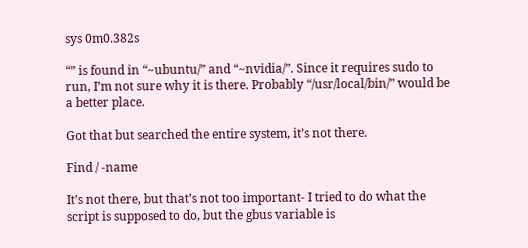sys 0m0.382s

“” is found in “~ubuntu/” and “~nvidia/”. Since it requires sudo to run, I’m not sure why it is there. Probably “/usr/local/bin/” would be a better place.

Got that but searched the entire system, it’s not there.

Find / -name

It’s not there, but that’s not too important- I tried to do what the script is supposed to do, but the gbus variable is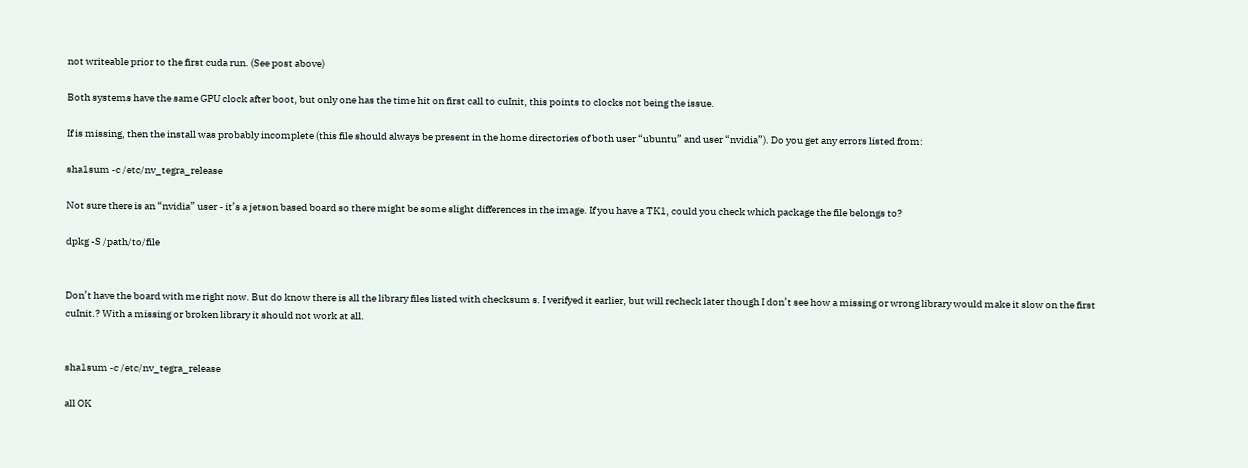not writeable prior to the first cuda run. (See post above)

Both systems have the same GPU clock after boot, but only one has the time hit on first call to cuInit, this points to clocks not being the issue.

If is missing, then the install was probably incomplete (this file should always be present in the home directories of both user “ubuntu” and user “nvidia”). Do you get any errors listed from:

sha1sum -c /etc/nv_tegra_release

Not sure there is an “nvidia” user - it’s a jetson based board so there might be some slight differences in the image. If you have a TK1, could you check which package the file belongs to?

dpkg -S /path/to/file


Don’t have the board with me right now. But do know there is all the library files listed with checksum s. I verifyed it earlier, but will recheck later though I don’t see how a missing or wrong library would make it slow on the first cuInit.? With a missing or broken library it should not work at all.


sha1sum -c /etc/nv_tegra_release

all OK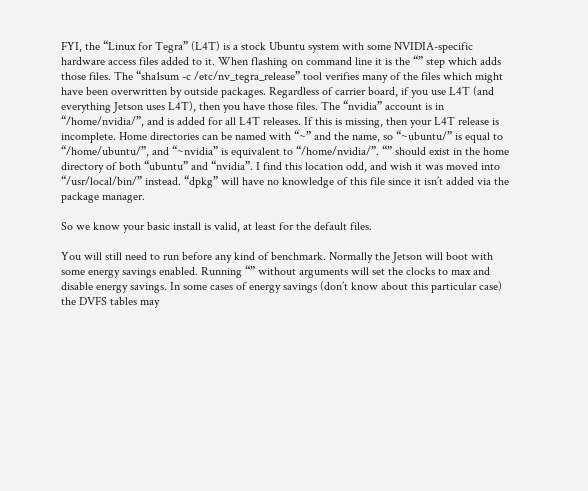FYI, the “Linux for Tegra” (L4T) is a stock Ubuntu system with some NVIDIA-specific hardware access files added to it. When flashing on command line it is the “” step which adds those files. The “sha1sum -c /etc/nv_tegra_release” tool verifies many of the files which might have been overwritten by outside packages. Regardless of carrier board, if you use L4T (and everything Jetson uses L4T), then you have those files. The “nvidia” account is in “/home/nvidia/”, and is added for all L4T releases. If this is missing, then your L4T release is incomplete. Home directories can be named with “~” and the name, so “~ubuntu/” is equal to “/home/ubuntu/”, and “~nvidia” is equivalent to “/home/nvidia/”. “” should exist in the home directory of both “ubuntu” and “nvidia”. I find this location odd, and wish it was moved into “/usr/local/bin/” instead. “dpkg” will have no knowledge of this file since it isn’t added via the package manager.

So we know your basic install is valid, at least for the default files.

You will still need to run before any kind of benchmark. Normally the Jetson will boot with some energy savings enabled. Running “” without arguments will set the clocks to max and disable energy savings. In some cases of energy savings (don’t know about this particular case) the DVFS tables may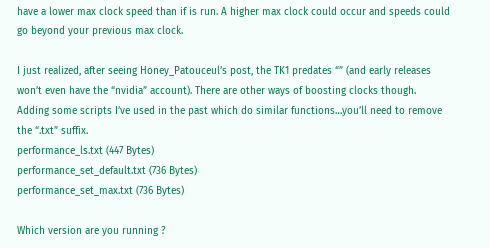have a lower max clock speed than if is run. A higher max clock could occur and speeds could go beyond your previous max clock.

I just realized, after seeing Honey_Patouceul’s post, the TK1 predates “” (and early releases won’t even have the “nvidia” account). There are other ways of boosting clocks though. Adding some scripts I’ve used in the past which do similar functions…you’ll need to remove the “.txt” suffix.
performance_ls.txt (447 Bytes)
performance_set_default.txt (736 Bytes)
performance_set_max.txt (736 Bytes)

Which version are you running ?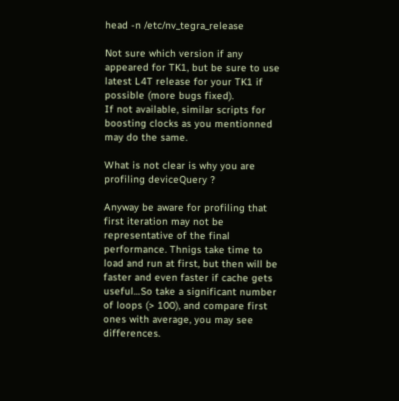head -n /etc/nv_tegra_release

Not sure which version if any appeared for TK1, but be sure to use latest L4T release for your TK1 if possible (more bugs fixed).
If not available, similar scripts for boosting clocks as you mentionned may do the same.

What is not clear is why you are profiling deviceQuery ?

Anyway be aware for profiling that first iteration may not be representative of the final performance. Thnigs take time to load and run at first, but then will be faster and even faster if cache gets useful…So take a significant number of loops (> 100), and compare first ones with average, you may see differences.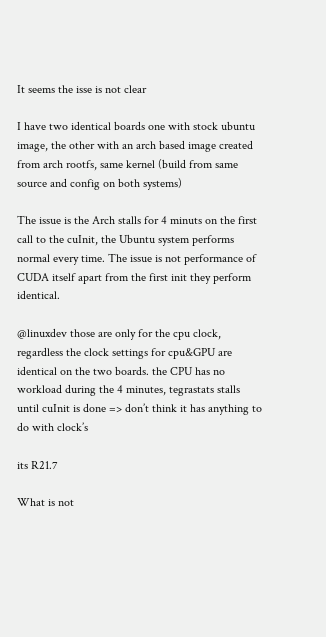It seems the isse is not clear

I have two identical boards one with stock ubuntu image, the other with an arch based image created from arch rootfs, same kernel (build from same source and config on both systems)

The issue is the Arch stalls for 4 minuts on the first call to the cuInit, the Ubuntu system performs normal every time. The issue is not performance of CUDA itself apart from the first init they perform identical.

@linuxdev those are only for the cpu clock, regardless the clock settings for cpu&GPU are identical on the two boards. the CPU has no workload during the 4 minutes, tegrastats stalls until cuInit is done => don’t think it has anything to do with clock’s

its R21.7

What is not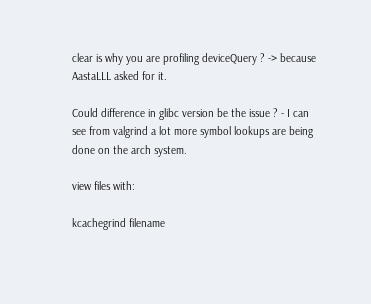clear is why you are profiling deviceQuery ? -> because AastaLLL asked for it.

Could difference in glibc version be the issue ? - I can see from valgrind a lot more symbol lookups are being done on the arch system.

view files with:

kcachegrind filename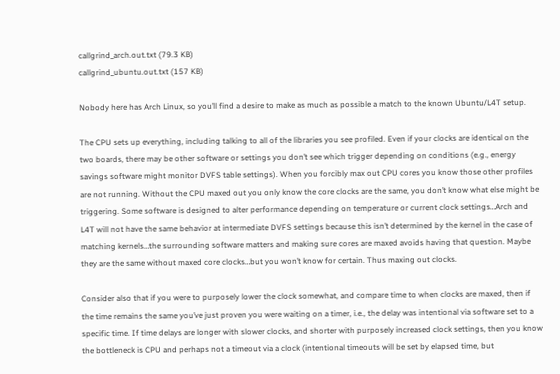callgrind_arch.out.txt (79.3 KB)
callgrind_ubuntu.out.txt (157 KB)

Nobody here has Arch Linux, so you’ll find a desire to make as much as possible a match to the known Ubuntu/L4T setup.

The CPU sets up everything, including talking to all of the libraries you see profiled. Even if your clocks are identical on the two boards, there may be other software or settings you don’t see which trigger depending on conditions (e.g., energy savings software might monitor DVFS table settings). When you forcibly max out CPU cores you know those other profiles are not running. Without the CPU maxed out you only know the core clocks are the same, you don’t know what else might be triggering. Some software is designed to alter performance depending on temperature or current clock settings…Arch and L4T will not have the same behavior at intermediate DVFS settings because this isn’t determined by the kernel in the case of matching kernels…the surrounding software matters and making sure cores are maxed avoids having that question. Maybe they are the same without maxed core clocks…but you won’t know for certain. Thus maxing out clocks.

Consider also that if you were to purposely lower the clock somewhat, and compare time to when clocks are maxed, then if the time remains the same you’ve just proven you were waiting on a timer, i.e., the delay was intentional via software set to a specific time. If time delays are longer with slower clocks, and shorter with purposely increased clock settings, then you know the bottleneck is CPU and perhaps not a timeout via a clock (intentional timeouts will be set by elapsed time, but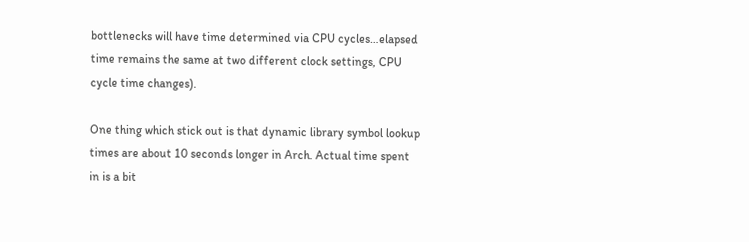bottlenecks will have time determined via CPU cycles…elapsed time remains the same at two different clock settings, CPU cycle time changes).

One thing which stick out is that dynamic library symbol lookup times are about 10 seconds longer in Arch. Actual time spent in is a bit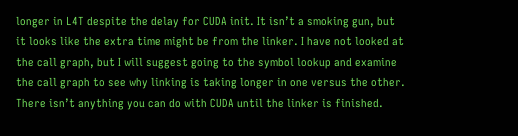longer in L4T despite the delay for CUDA init. It isn’t a smoking gun, but it looks like the extra time might be from the linker. I have not looked at the call graph, but I will suggest going to the symbol lookup and examine the call graph to see why linking is taking longer in one versus the other. There isn’t anything you can do with CUDA until the linker is finished.